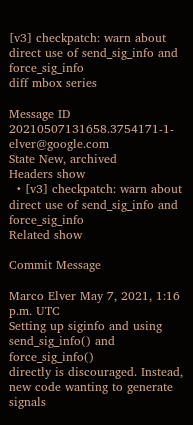[v3] checkpatch: warn about direct use of send_sig_info and force_sig_info
diff mbox series

Message ID 20210507131658.3754171-1-elver@google.com
State New, archived
Headers show
  • [v3] checkpatch: warn about direct use of send_sig_info and force_sig_info
Related show

Commit Message

Marco Elver May 7, 2021, 1:16 p.m. UTC
Setting up siginfo and using send_sig_info() and force_sig_info()
directly is discouraged. Instead, new code wanting to generate signals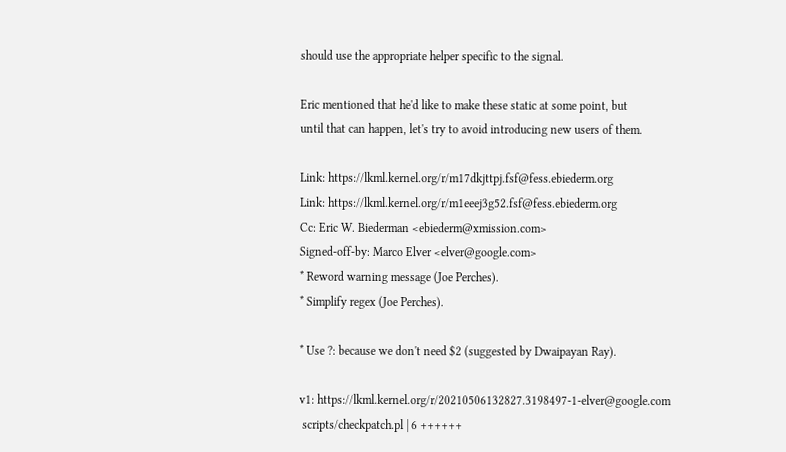should use the appropriate helper specific to the signal.

Eric mentioned that he'd like to make these static at some point, but
until that can happen, let's try to avoid introducing new users of them.

Link: https://lkml.kernel.org/r/m17dkjttpj.fsf@fess.ebiederm.org
Link: https://lkml.kernel.org/r/m1eeej3g52.fsf@fess.ebiederm.org
Cc: Eric W. Biederman <ebiederm@xmission.com>
Signed-off-by: Marco Elver <elver@google.com>
* Reword warning message (Joe Perches).
* Simplify regex (Joe Perches).

* Use ?: because we don't need $2 (suggested by Dwaipayan Ray).

v1: https://lkml.kernel.org/r/20210506132827.3198497-1-elver@google.com
 scripts/checkpatch.pl | 6 ++++++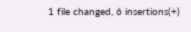1 file changed, 6 insertions(+)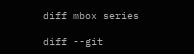diff mbox series

diff --git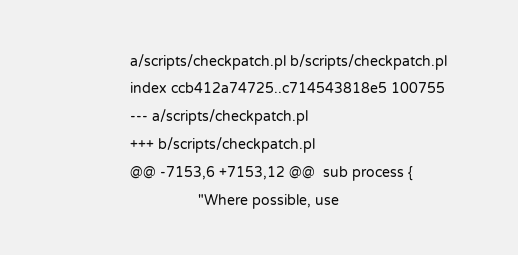a/scripts/checkpatch.pl b/scripts/checkpatch.pl
index ccb412a74725..c714543818e5 100755
--- a/scripts/checkpatch.pl
+++ b/scripts/checkpatch.pl
@@ -7153,6 +7153,12 @@  sub process {
                 "Where possible, use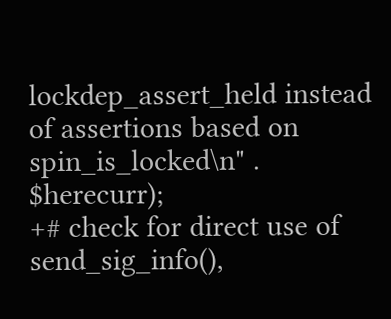lockdep_assert_held instead of assertions based on spin_is_locked\n" . $herecurr);
+# check for direct use of send_sig_info(),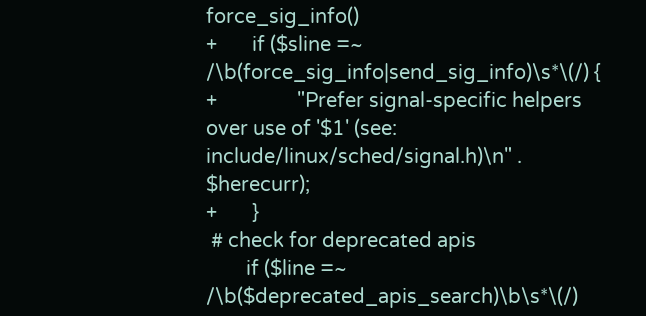force_sig_info()
+       if ($sline =~ /\b(force_sig_info|send_sig_info)\s*\(/) {
+                "Prefer signal-specific helpers over use of '$1' (see: include/linux/sched/signal.h)\n" . $herecurr);
+       }
 # check for deprecated apis
        if ($line =~ /\b($deprecated_apis_search)\b\s*\(/)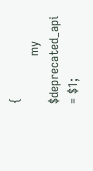{
            my $deprecated_api = $1;